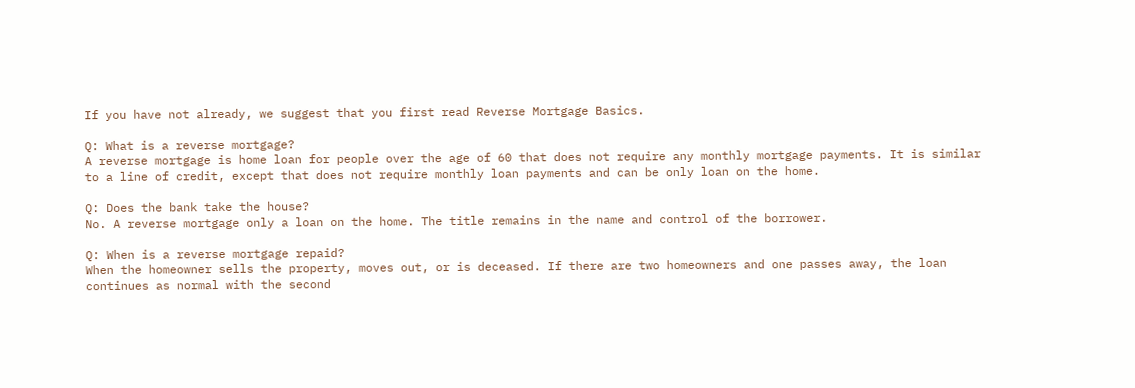If you have not already, we suggest that you first read Reverse Mortgage Basics.

Q: What is a reverse mortgage?
A reverse mortgage is home loan for people over the age of 60 that does not require any monthly mortgage payments. It is similar to a line of credit, except that does not require monthly loan payments and can be only loan on the home.

Q: Does the bank take the house?
No. A reverse mortgage only a loan on the home. The title remains in the name and control of the borrower.

Q: When is a reverse mortgage repaid?
When the homeowner sells the property, moves out, or is deceased. If there are two homeowners and one passes away, the loan continues as normal with the second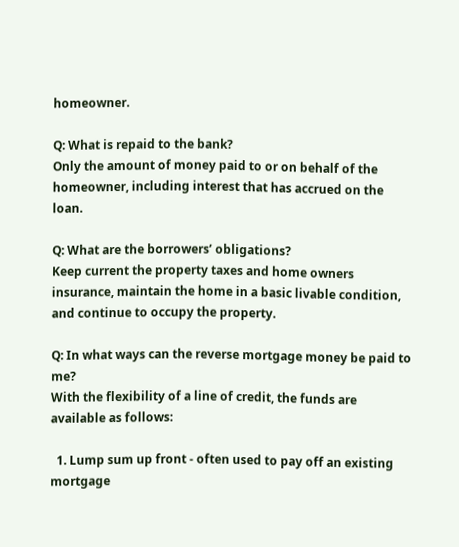homeowner.

Q: What is repaid to the bank?
Only the amount of money paid to or on behalf of the homeowner, including interest that has accrued on the loan.

Q: What are the borrowers’ obligations?
Keep current the property taxes and home owners insurance, maintain the home in a basic livable condition, and continue to occupy the property.

Q: In what ways can the reverse mortgage money be paid to me?
With the flexibility of a line of credit, the funds are available as follows:

  1. Lump sum up front - often used to pay off an existing mortgage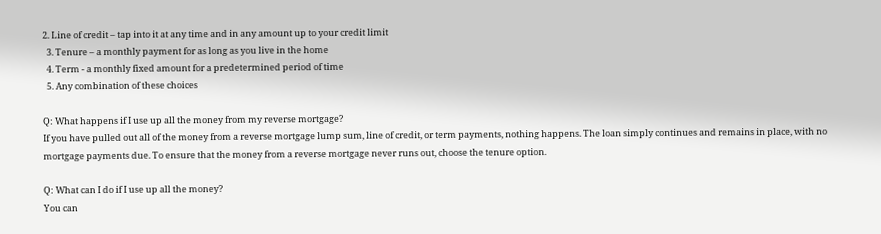2. Line of credit – tap into it at any time and in any amount up to your credit limit
  3. Tenure – a monthly payment for as long as you live in the home
  4. Term - a monthly fixed amount for a predetermined period of time
  5. Any combination of these choices

Q: What happens if I use up all the money from my reverse mortgage?
If you have pulled out all of the money from a reverse mortgage lump sum, line of credit, or term payments, nothing happens. The loan simply continues and remains in place, with no mortgage payments due. To ensure that the money from a reverse mortgage never runs out, choose the tenure option.

Q: What can I do if I use up all the money?
You can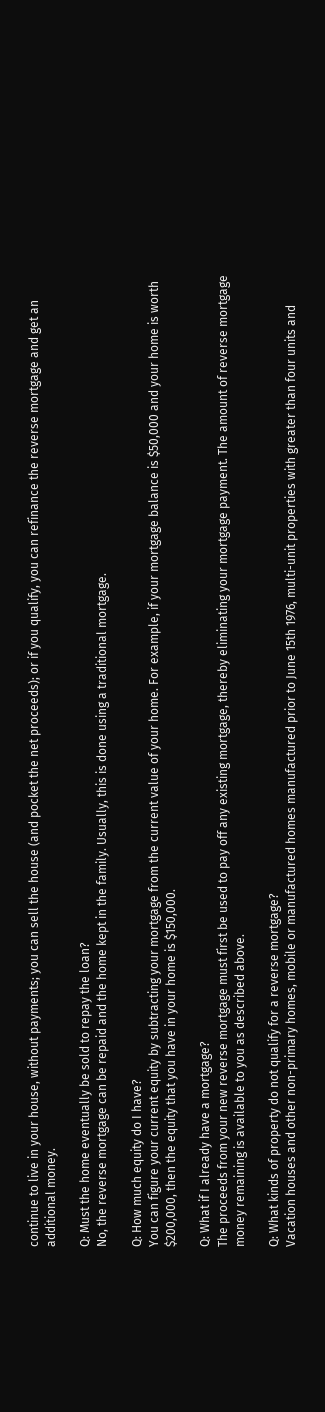continue to live in your house, without payments; you can sell the house (and pocket the net proceeds); or if you qualify, you can refinance the reverse mortgage and get an additional money.

Q: Must the home eventually be sold to repay the loan?
No, the reverse mortgage can be repaid and the home kept in the family. Usually, this is done using a traditional mortgage.

Q: How much equity do I have?
You can figure your current equity by subtracting your mortgage from the current value of your home. For example, if your mortgage balance is $50,000 and your home is worth $200,000, then the equity that you have in your home is $150,000.

Q: What if I already have a mortgage?
The proceeds from your new reverse mortgage must first be used to pay off any existing mortgage, thereby eliminating your mortgage payment. The amount of reverse mortgage money remaining is available to you as described above.

Q: What kinds of property do not qualify for a reverse mortgage?
Vacation houses and other non-primary homes, mobile or manufactured homes manufactured prior to June 15th 1976, multi-unit properties with greater than four units and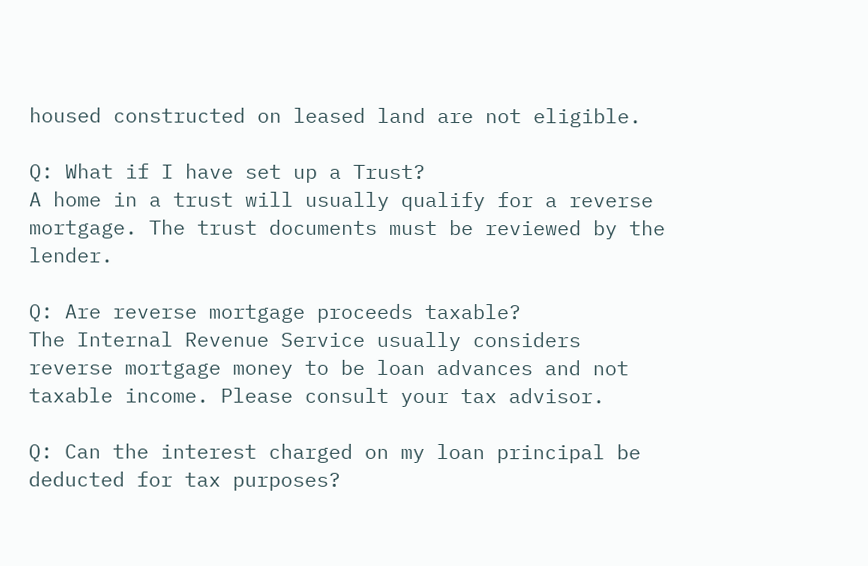housed constructed on leased land are not eligible.

Q: What if I have set up a Trust?
A home in a trust will usually qualify for a reverse mortgage. The trust documents must be reviewed by the lender.

Q: Are reverse mortgage proceeds taxable?
The Internal Revenue Service usually considers reverse mortgage money to be loan advances and not taxable income. Please consult your tax advisor.

Q: Can the interest charged on my loan principal be deducted for tax purposes?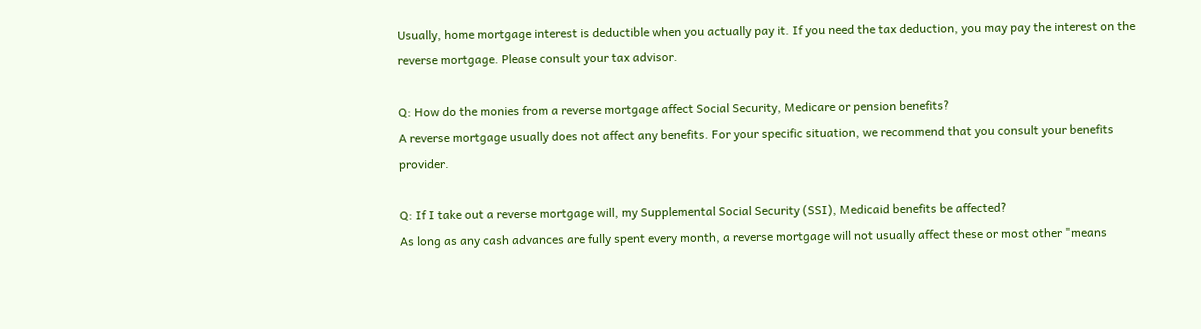Usually, home mortgage interest is deductible when you actually pay it. If you need the tax deduction, you may pay the interest on the reverse mortgage. Please consult your tax advisor.

Q: How do the monies from a reverse mortgage affect Social Security, Medicare or pension benefits?
A reverse mortgage usually does not affect any benefits. For your specific situation, we recommend that you consult your benefits provider.

Q: If I take out a reverse mortgage will, my Supplemental Social Security (SSI), Medicaid benefits be affected?
As long as any cash advances are fully spent every month, a reverse mortgage will not usually affect these or most other "means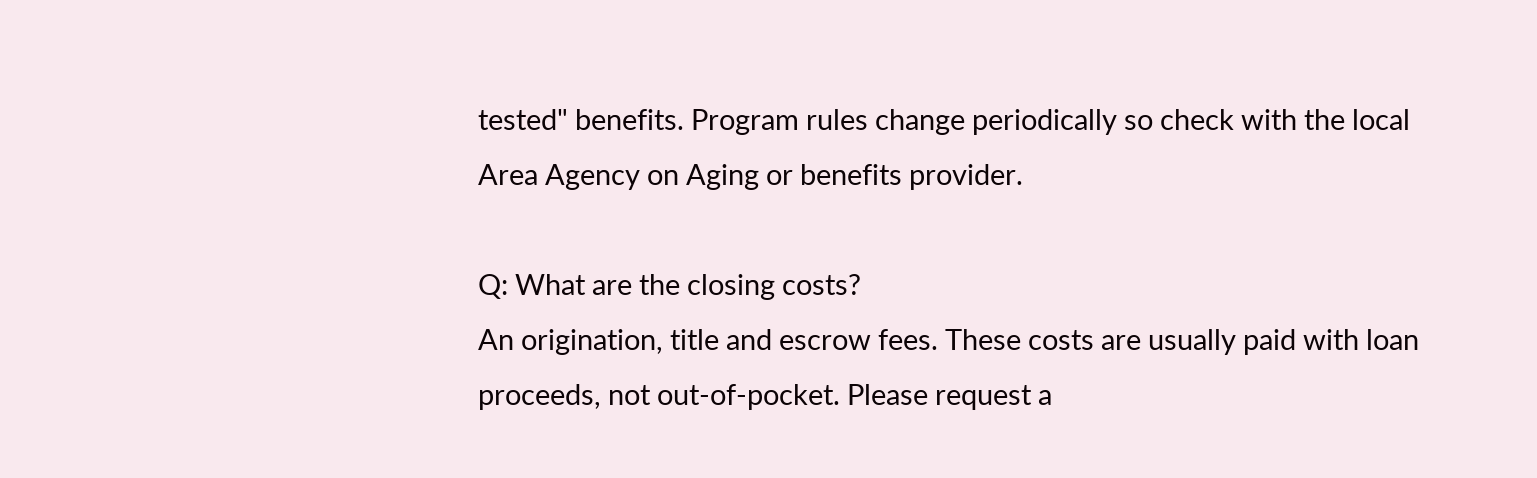tested" benefits. Program rules change periodically so check with the local Area Agency on Aging or benefits provider.

Q: What are the closing costs?
An origination, title and escrow fees. These costs are usually paid with loan proceeds, not out-of-pocket. Please request a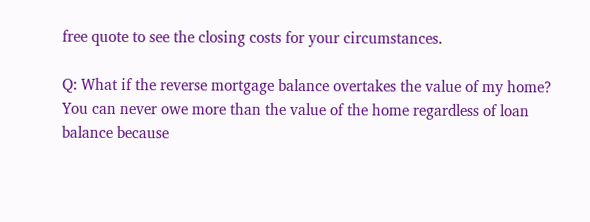free quote to see the closing costs for your circumstances.

Q: What if the reverse mortgage balance overtakes the value of my home?
You can never owe more than the value of the home regardless of loan balance because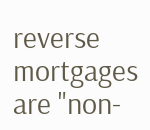reverse mortgages are "non-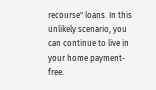recourse" loans. In this unlikely scenario, you can continue to live in your home payment-free.